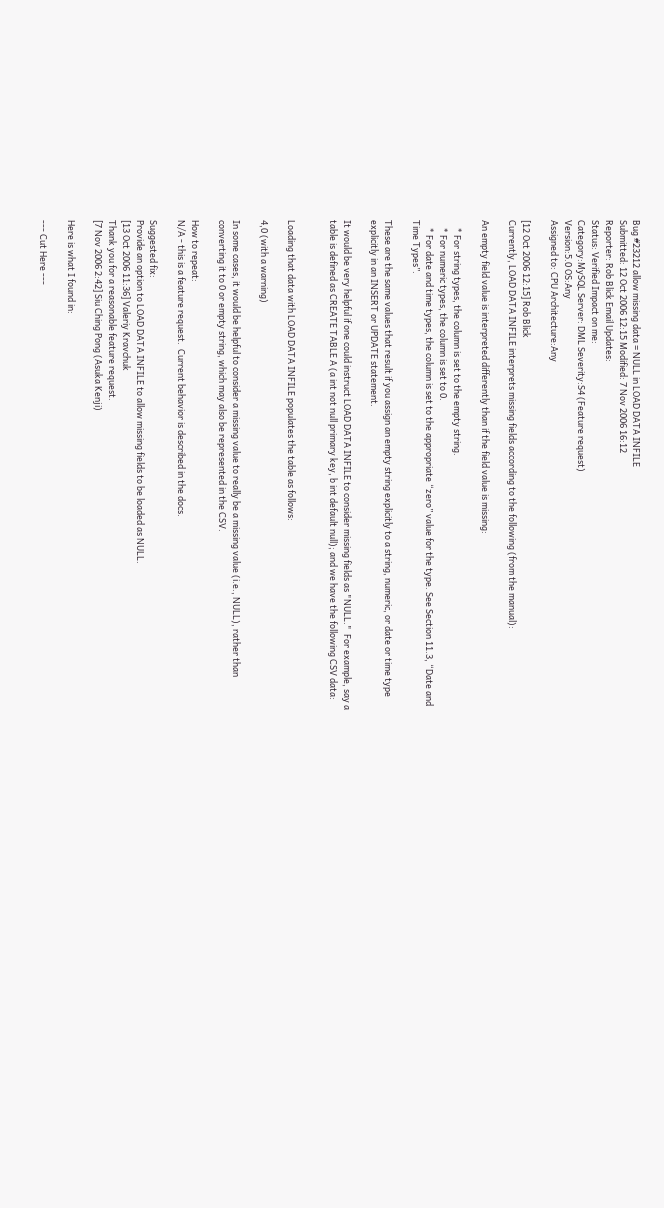Bug #23212 allow missing data = NULL in LOAD DATA INFILE
Submitted: 12 Oct 2006 12:15 Modified: 7 Nov 2006 16:12
Reporter: Rob Blick Email Updates:
Status: Verified Impact on me:
Category:MySQL Server: DML Severity:S4 (Feature request)
Version:5.0 OS:Any
Assigned to: CPU Architecture:Any

[12 Oct 2006 12:15] Rob Blick
Currently, LOAD DATA INFILE interprets missing fields according to the following (from the manual):

An empty field value is interpreted differently than if the field value is missing:

    * For string types, the column is set to the empty string.
    * For numeric types, the column is set to 0.
    * For date and time types, the column is set to the appropriate “zero” value for the type. See Section 11.3, “Date and Time Types”.

These are the same values that result if you assign an empty string explicitly to a string, numeric, or date or time type explicitly in an INSERT or UPDATE statement.

It would be very helpful if one could instruct LOAD DATA INFILE to consider missing fields as "NULL."  For example, say a table is defined as CREATE TABLE A (a int not null primary key, b int default null); and we have the following CSV data:


Loading that data with LOAD DATA INFILE populates the table as follows:

4,0 (with a warning)

In some cases, it would be helpful to consider a missing value to really be a missing value (i.e., NULL), rather than converting it to 0 or empty string, which may also be represented in the CSV.

How to repeat:
N/A - this is a feature request.  Current behavior is described in the docs.

Suggested fix:
Provide an option to LOAD DATA INFILE to allow missing fields to be loaded as NULL.
[13 Oct 2006 11:36] Valeriy Kravchuk
Thank you for a reasonable feature request.
[7 Nov 2006 2:42] Siu Ching Pong (Asuka Kenji)

Here is what I found in:

--- Cut Here ---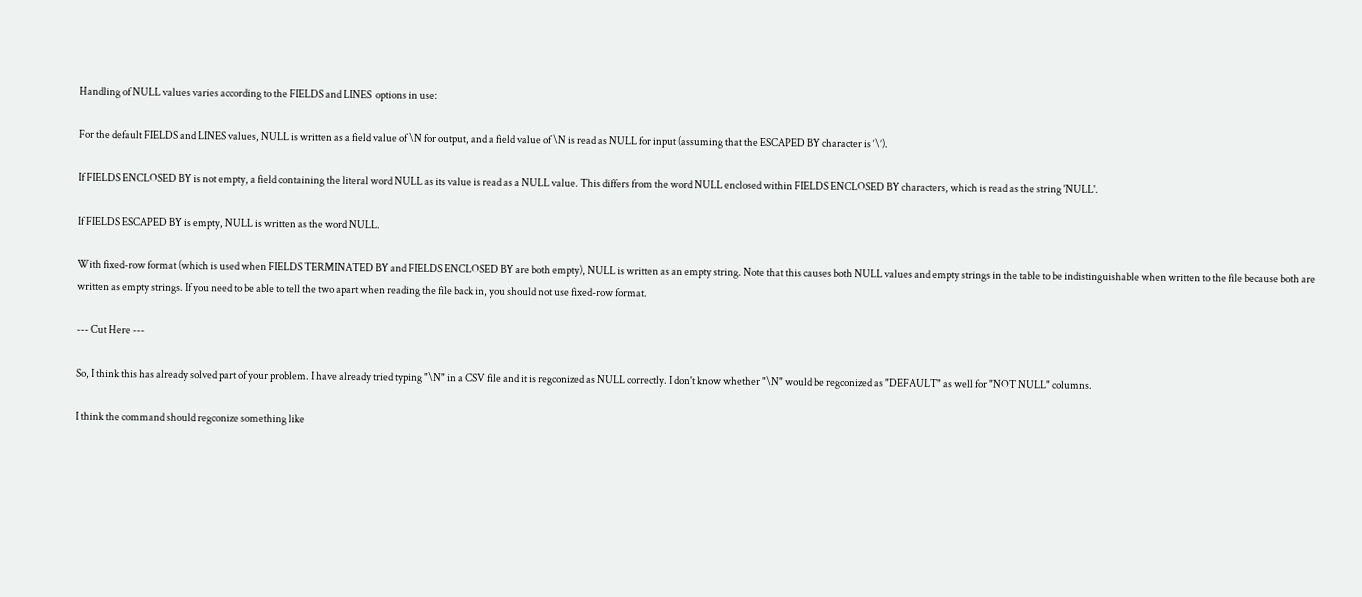Handling of NULL values varies according to the FIELDS and LINES  options in use:

For the default FIELDS and LINES values, NULL is written as a field value of \N for output, and a field value of \N is read as NULL for input (assuming that the ESCAPED BY character is ‘\’).

If FIELDS ENCLOSED BY is not empty, a field containing the literal word NULL as its value is read as a NULL value. This differs from the word NULL enclosed within FIELDS ENCLOSED BY characters, which is read as the string 'NULL'.

If FIELDS ESCAPED BY is empty, NULL is written as the word NULL.

With fixed-row format (which is used when FIELDS TERMINATED BY and FIELDS ENCLOSED BY are both empty), NULL is written as an empty string. Note that this causes both NULL values and empty strings in the table to be indistinguishable when written to the file because both are written as empty strings. If you need to be able to tell the two apart when reading the file back in, you should not use fixed-row format.

--- Cut Here ---

So, I think this has already solved part of your problem. I have already tried typing "\N" in a CSV file and it is regconized as NULL correctly. I don't know whether "\N" would be regconized as "DEFAULT" as well for "NOT NULL" columns.

I think the command should regconize something like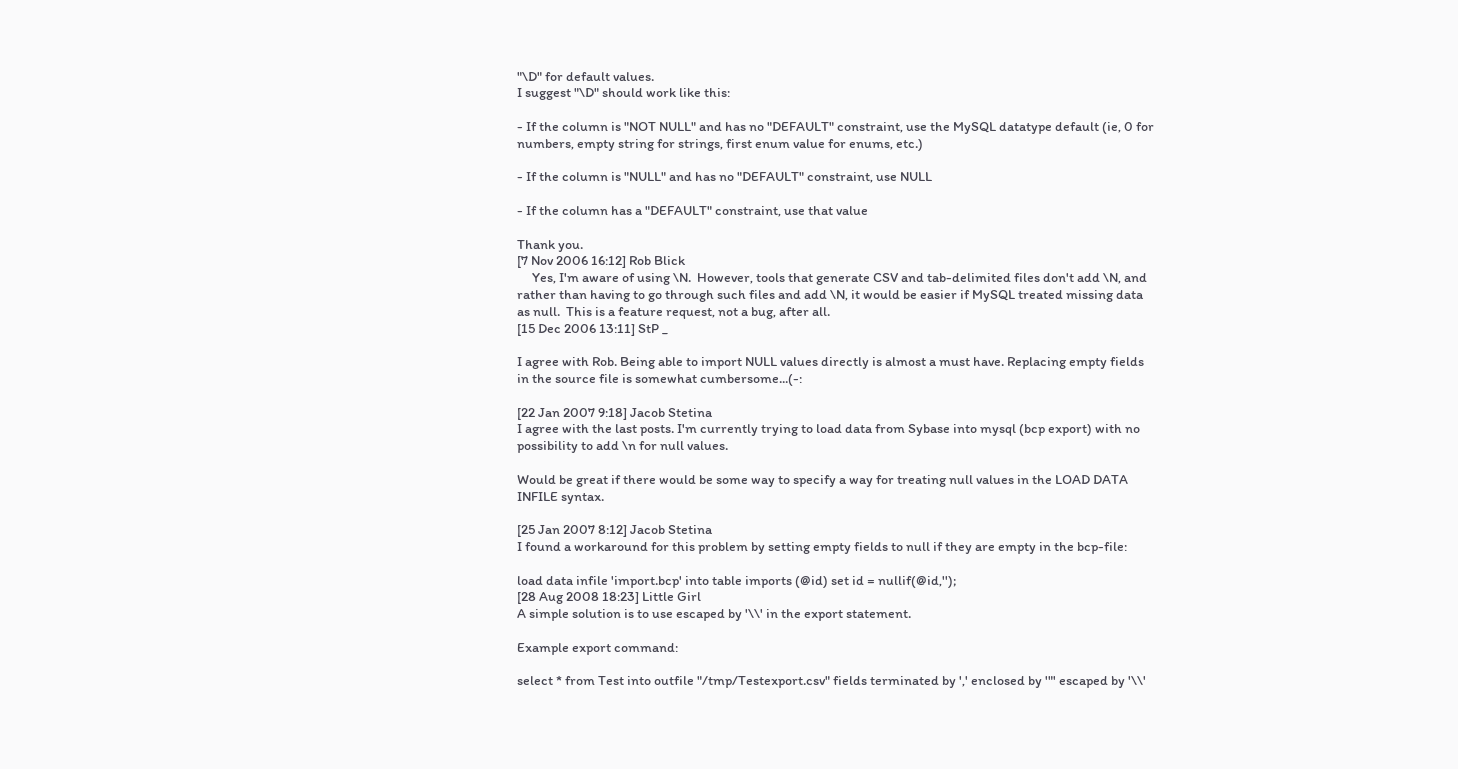"\D" for default values.
I suggest "\D" should work like this:

- If the column is "NOT NULL" and has no "DEFAULT" constraint, use the MySQL datatype default (ie, 0 for numbers, empty string for strings, first enum value for enums, etc.)

- If the column is "NULL" and has no "DEFAULT" constraint, use NULL

- If the column has a "DEFAULT" constraint, use that value

Thank you.
[7 Nov 2006 16:12] Rob Blick
     Yes, I'm aware of using \N.  However, tools that generate CSV and tab-delimited files don't add \N, and rather than having to go through such files and add \N, it would be easier if MySQL treated missing data as null.  This is a feature request, not a bug, after all.
[15 Dec 2006 13:11] StP _

I agree with Rob. Being able to import NULL values directly is almost a must have. Replacing empty fields in the source file is somewhat cumbersome...(-:

[22 Jan 2007 9:18] Jacob Stetina
I agree with the last posts. I'm currently trying to load data from Sybase into mysql (bcp export) with no possibility to add \n for null values.

Would be great if there would be some way to specify a way for treating null values in the LOAD DATA INFILE syntax.

[25 Jan 2007 8:12] Jacob Stetina
I found a workaround for this problem by setting empty fields to null if they are empty in the bcp-file:

load data infile 'import.bcp' into table imports (@id) set id = nullif(@id,'');
[28 Aug 2008 18:23] Little Girl
A simple solution is to use escaped by '\\' in the export statement.

Example export command:

select * from Test into outfile "/tmp/Testexport.csv" fields terminated by ',' enclosed by '"' escaped by '\\'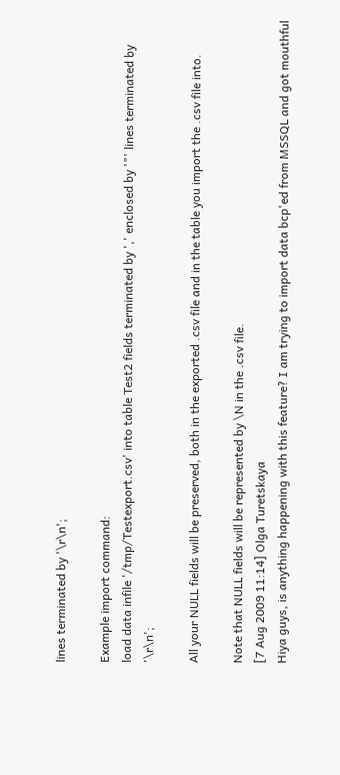lines terminated by '\r\n';

Example import command:
load data infile '/tmp/Testexport.csv' into table Test2 fields terminated by ',' enclosed by '"' lines terminated by '\r\n';

All your NULL fields will be preserved, both in the exported .csv file and in the table you import the .csv file into.

Note that NULL fields will be represented by \N in the .csv file.
[7 Aug 2009 11:14] Olga Turetskaya
Hiya guys, is anything happening with this feature? I am trying to import data bcp'ed from MSSQL and got mouthful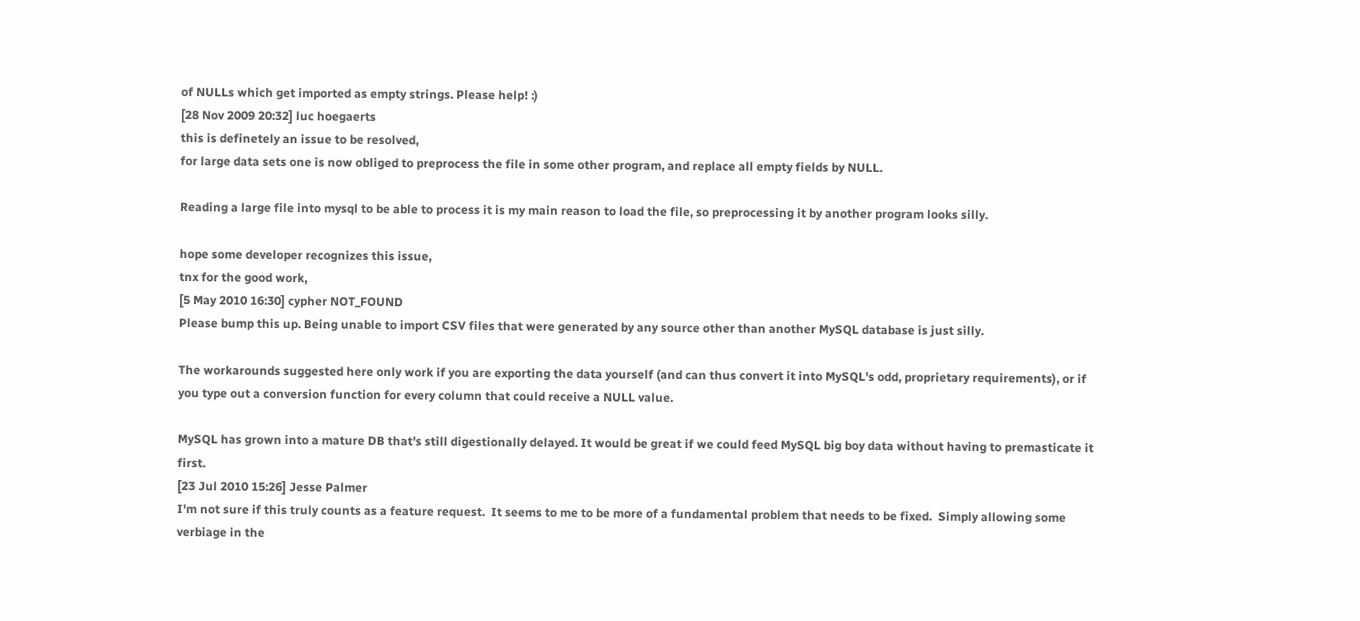of NULLs which get imported as empty strings. Please help! :)
[28 Nov 2009 20:32] luc hoegaerts
this is definetely an issue to be resolved,
for large data sets one is now obliged to preprocess the file in some other program, and replace all empty fields by NULL.

Reading a large file into mysql to be able to process it is my main reason to load the file, so preprocessing it by another program looks silly.

hope some developer recognizes this issue,
tnx for the good work,
[5 May 2010 16:30] cypher NOT_FOUND
Please bump this up. Being unable to import CSV files that were generated by any source other than another MySQL database is just silly.

The workarounds suggested here only work if you are exporting the data yourself (and can thus convert it into MySQL's odd, proprietary requirements), or if you type out a conversion function for every column that could receive a NULL value.

MySQL has grown into a mature DB that's still digestionally delayed. It would be great if we could feed MySQL big boy data without having to premasticate it first.
[23 Jul 2010 15:26] Jesse Palmer
I'm not sure if this truly counts as a feature request.  It seems to me to be more of a fundamental problem that needs to be fixed.  Simply allowing some verbiage in the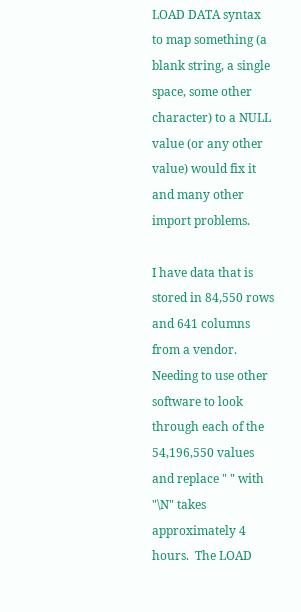LOAD DATA syntax to map something (a blank string, a single space, some other character) to a NULL value (or any other value) would fix it and many other import problems.

I have data that is stored in 84,550 rows and 641 columns from a vendor.  Needing to use other software to look through each of the 54,196,550 values and replace " " with "\N" takes approximately 4 hours.  The LOAD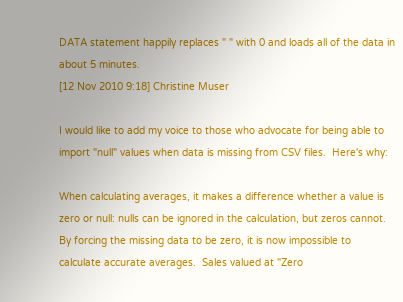DATA statement happily replaces " " with 0 and loads all of the data in about 5 minutes.
[12 Nov 2010 9:18] Christine Muser

I would like to add my voice to those who advocate for being able to import "null" values when data is missing from CSV files.  Here's why:

When calculating averages, it makes a difference whether a value is zero or null: nulls can be ignored in the calculation, but zeros cannot.  By forcing the missing data to be zero, it is now impossible to calculate accurate averages.  Sales valued at "Zero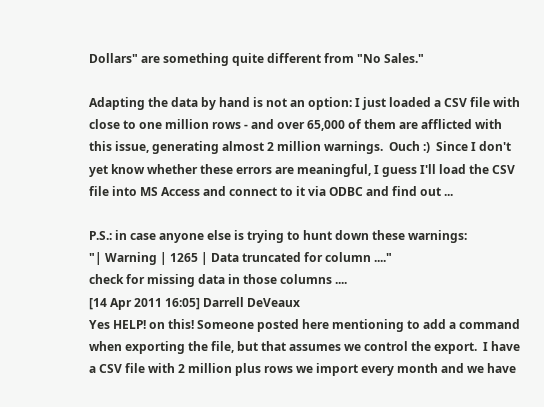Dollars" are something quite different from "No Sales."

Adapting the data by hand is not an option: I just loaded a CSV file with close to one million rows - and over 65,000 of them are afflicted with this issue, generating almost 2 million warnings.  Ouch :)  Since I don't yet know whether these errors are meaningful, I guess I'll load the CSV file into MS Access and connect to it via ODBC and find out ...

P.S.: in case anyone else is trying to hunt down these warnings:
"| Warning | 1265 | Data truncated for column ...."
check for missing data in those columns ....
[14 Apr 2011 16:05] Darrell DeVeaux
Yes HELP! on this! Someone posted here mentioning to add a command when exporting the file, but that assumes we control the export.  I have a CSV file with 2 million plus rows we import every month and we have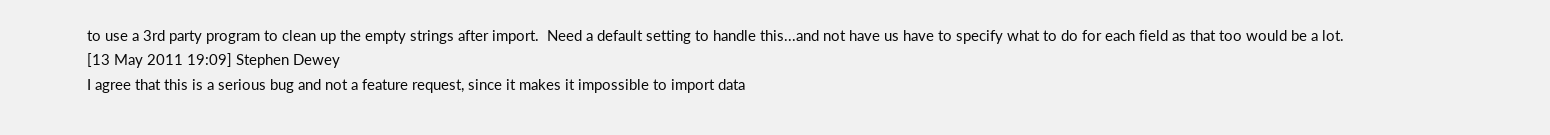to use a 3rd party program to clean up the empty strings after import.  Need a default setting to handle this...and not have us have to specify what to do for each field as that too would be a lot.
[13 May 2011 19:09] Stephen Dewey
I agree that this is a serious bug and not a feature request, since it makes it impossible to import data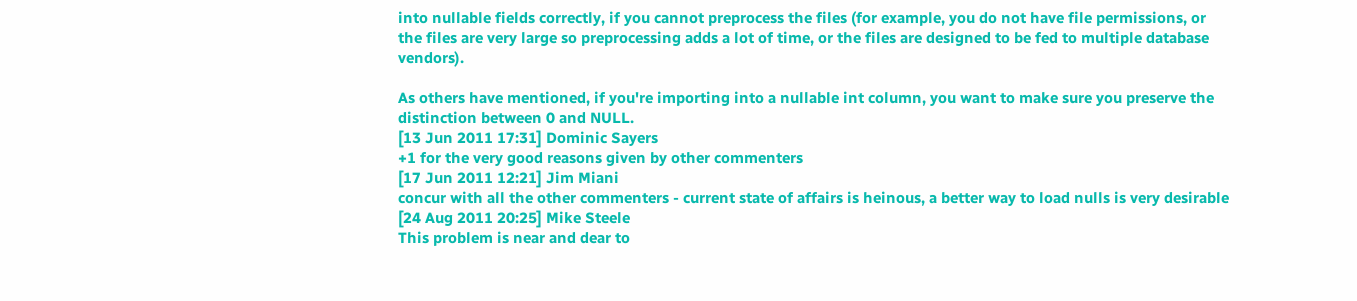into nullable fields correctly, if you cannot preprocess the files (for example, you do not have file permissions, or the files are very large so preprocessing adds a lot of time, or the files are designed to be fed to multiple database vendors).

As others have mentioned, if you're importing into a nullable int column, you want to make sure you preserve the distinction between 0 and NULL.
[13 Jun 2011 17:31] Dominic Sayers
+1 for the very good reasons given by other commenters
[17 Jun 2011 12:21] Jim Miani
concur with all the other commenters - current state of affairs is heinous, a better way to load nulls is very desirable
[24 Aug 2011 20:25] Mike Steele
This problem is near and dear to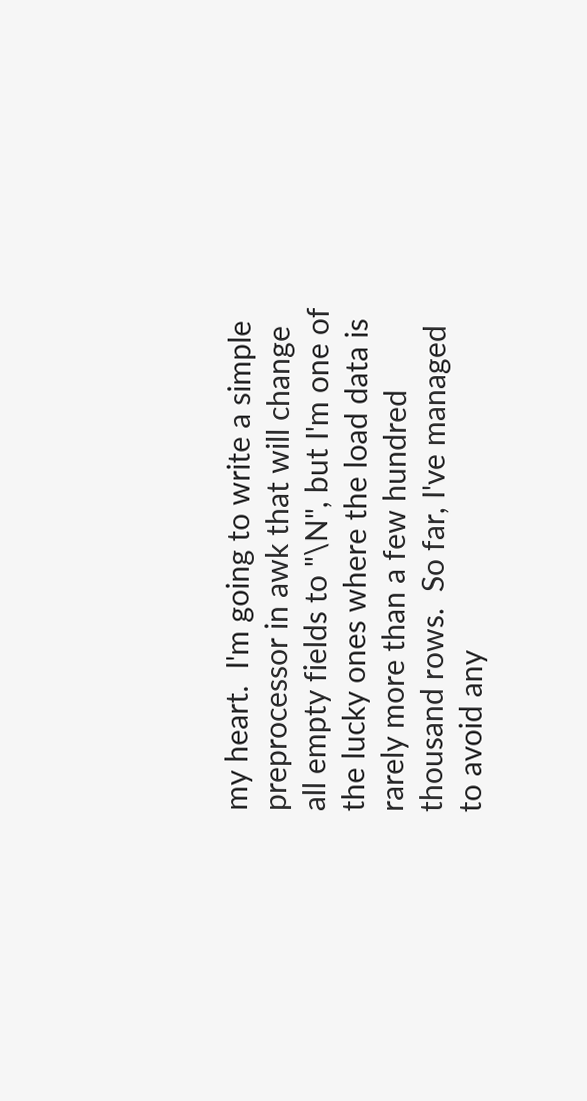my heart.  I'm going to write a simple preprocessor in awk that will change all empty fields to "\N", but I'm one of the lucky ones where the load data is rarely more than a few hundred thousand rows.  So far, I've managed to avoid any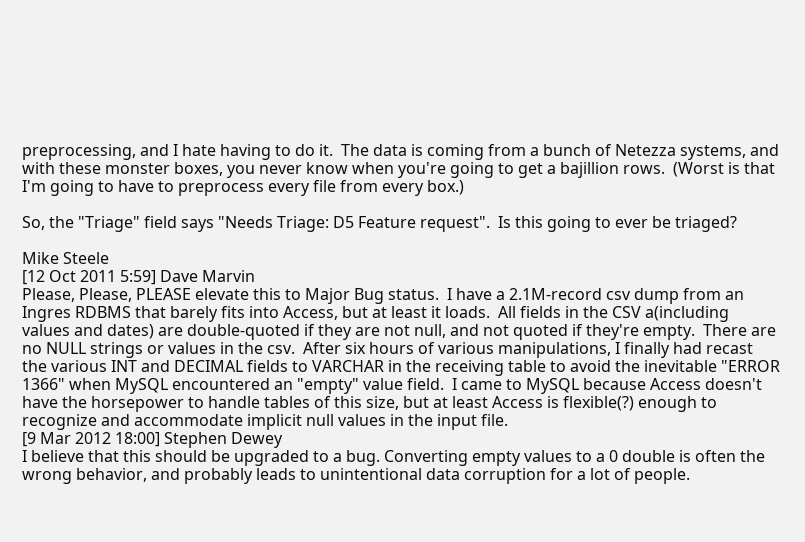preprocessing, and I hate having to do it.  The data is coming from a bunch of Netezza systems, and with these monster boxes, you never know when you're going to get a bajillion rows.  (Worst is that I'm going to have to preprocess every file from every box.)

So, the "Triage" field says "Needs Triage: D5 Feature request".  Is this going to ever be triaged?

Mike Steele
[12 Oct 2011 5:59] Dave Marvin
Please, Please, PLEASE elevate this to Major Bug status.  I have a 2.1M-record csv dump from an Ingres RDBMS that barely fits into Access, but at least it loads.  All fields in the CSV a(including values and dates) are double-quoted if they are not null, and not quoted if they're empty.  There are no NULL strings or values in the csv.  After six hours of various manipulations, I finally had recast the various INT and DECIMAL fields to VARCHAR in the receiving table to avoid the inevitable "ERROR 1366" when MySQL encountered an "empty" value field.  I came to MySQL because Access doesn't have the horsepower to handle tables of this size, but at least Access is flexible(?) enough to recognize and accommodate implicit null values in the input file.
[9 Mar 2012 18:00] Stephen Dewey
I believe that this should be upgraded to a bug. Converting empty values to a 0 double is often the wrong behavior, and probably leads to unintentional data corruption for a lot of people.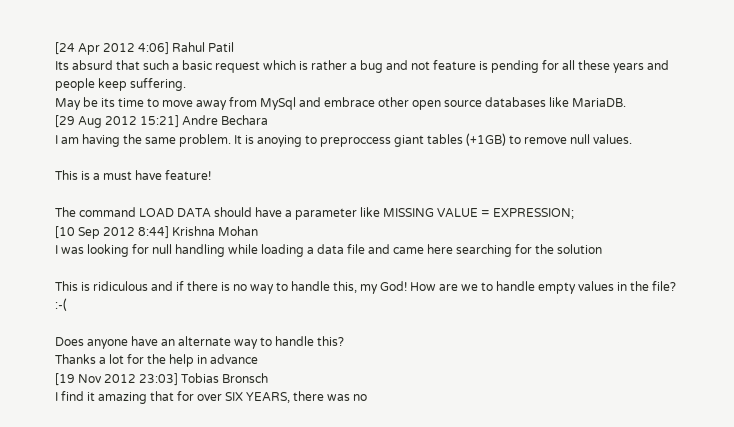[24 Apr 2012 4:06] Rahul Patil
Its absurd that such a basic request which is rather a bug and not feature is pending for all these years and people keep suffering.
May be its time to move away from MySql and embrace other open source databases like MariaDB.
[29 Aug 2012 15:21] Andre Bechara
I am having the same problem. It is anoying to preproccess giant tables (+1GB) to remove null values.

This is a must have feature!

The command LOAD DATA should have a parameter like MISSING VALUE = EXPRESSION;
[10 Sep 2012 8:44] Krishna Mohan
I was looking for null handling while loading a data file and came here searching for the solution

This is ridiculous and if there is no way to handle this, my God! How are we to handle empty values in the file? :-(

Does anyone have an alternate way to handle this?
Thanks a lot for the help in advance
[19 Nov 2012 23:03] Tobias Bronsch
I find it amazing that for over SIX YEARS, there was no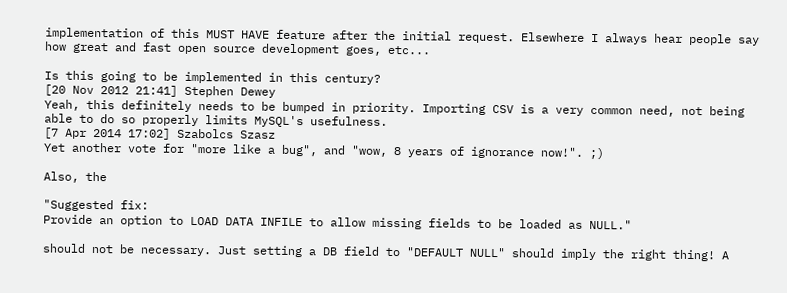implementation of this MUST HAVE feature after the initial request. Elsewhere I always hear people say how great and fast open source development goes, etc...

Is this going to be implemented in this century?
[20 Nov 2012 21:41] Stephen Dewey
Yeah, this definitely needs to be bumped in priority. Importing CSV is a very common need, not being able to do so properly limits MySQL's usefulness.
[7 Apr 2014 17:02] Szabolcs Szasz
Yet another vote for "more like a bug", and "wow, 8 years of ignorance now!". ;)

Also, the

"Suggested fix:
Provide an option to LOAD DATA INFILE to allow missing fields to be loaded as NULL."

should not be necessary. Just setting a DB field to "DEFAULT NULL" should imply the right thing! A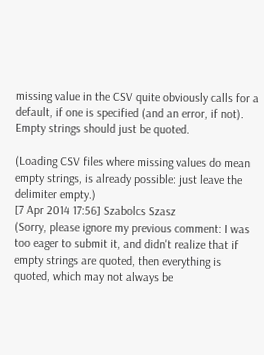missing value in the CSV quite obviously calls for a default, if one is specified (and an error, if not). Empty strings should just be quoted.

(Loading CSV files where missing values do mean empty strings, is already possible: just leave the delimiter empty.)
[7 Apr 2014 17:56] Szabolcs Szasz
(Sorry, please ignore my previous comment: I was too eager to submit it, and didn't realize that if empty strings are quoted, then everything is quoted, which may not always be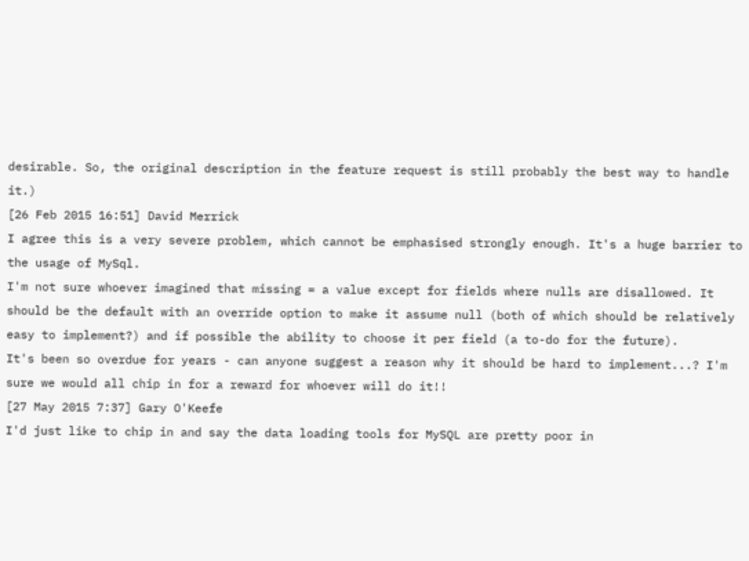desirable. So, the original description in the feature request is still probably the best way to handle it.)
[26 Feb 2015 16:51] David Merrick
I agree this is a very severe problem, which cannot be emphasised strongly enough. It's a huge barrier to the usage of MySql.
I'm not sure whoever imagined that missing = a value except for fields where nulls are disallowed. It should be the default with an override option to make it assume null (both of which should be relatively easy to implement?) and if possible the ability to choose it per field (a to-do for the future).
It's been so overdue for years - can anyone suggest a reason why it should be hard to implement...? I'm sure we would all chip in for a reward for whoever will do it!!
[27 May 2015 7:37] Gary O'Keefe
I'd just like to chip in and say the data loading tools for MySQL are pretty poor in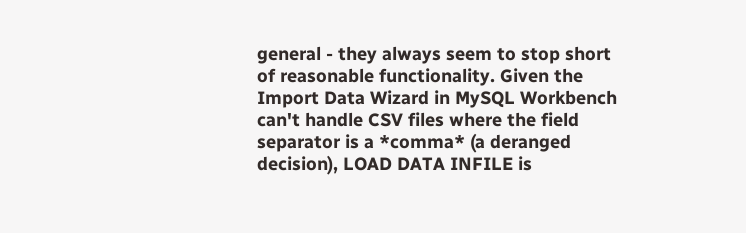general - they always seem to stop short of reasonable functionality. Given the Import Data Wizard in MySQL Workbench can't handle CSV files where the field separator is a *comma* (a deranged decision), LOAD DATA INFILE is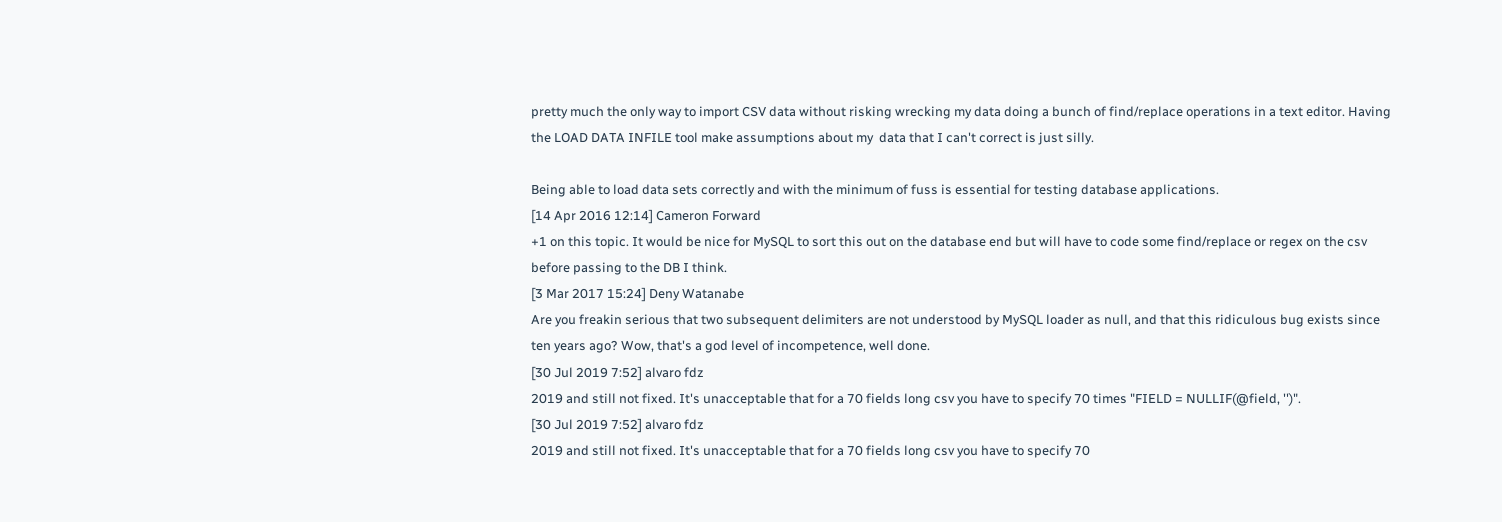pretty much the only way to import CSV data without risking wrecking my data doing a bunch of find/replace operations in a text editor. Having the LOAD DATA INFILE tool make assumptions about my  data that I can't correct is just silly.

Being able to load data sets correctly and with the minimum of fuss is essential for testing database applications.
[14 Apr 2016 12:14] Cameron Forward
+1 on this topic. It would be nice for MySQL to sort this out on the database end but will have to code some find/replace or regex on the csv before passing to the DB I think.
[3 Mar 2017 15:24] Deny Watanabe
Are you freakin serious that two subsequent delimiters are not understood by MySQL loader as null, and that this ridiculous bug exists since ten years ago? Wow, that's a god level of incompetence, well done.
[30 Jul 2019 7:52] alvaro fdz
2019 and still not fixed. It's unacceptable that for a 70 fields long csv you have to specify 70 times "FIELD = NULLIF(@field, '')".
[30 Jul 2019 7:52] alvaro fdz
2019 and still not fixed. It's unacceptable that for a 70 fields long csv you have to specify 70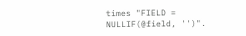times "FIELD = NULLIF(@field, '')".